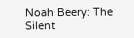Noah Beery: The Silent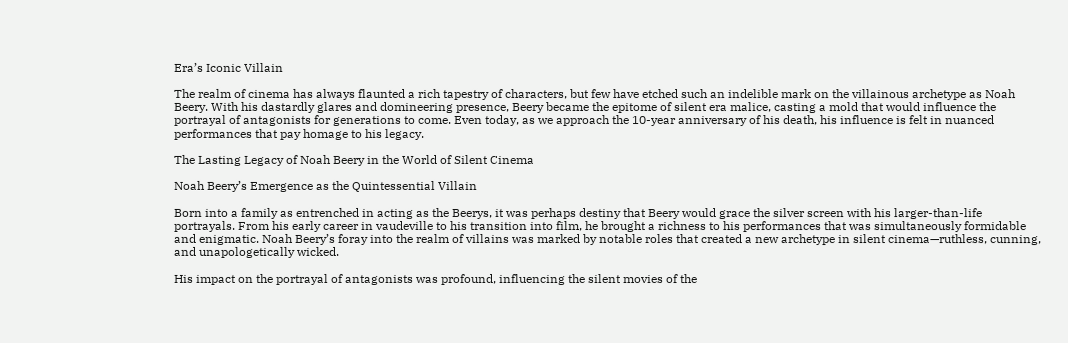Era’s Iconic Villain

The realm of cinema has always flaunted a rich tapestry of characters, but few have etched such an indelible mark on the villainous archetype as Noah Beery. With his dastardly glares and domineering presence, Beery became the epitome of silent era malice, casting a mold that would influence the portrayal of antagonists for generations to come. Even today, as we approach the 10-year anniversary of his death, his influence is felt in nuanced performances that pay homage to his legacy.

The Lasting Legacy of Noah Beery in the World of Silent Cinema

Noah Beery’s Emergence as the Quintessential Villain

Born into a family as entrenched in acting as the Beerys, it was perhaps destiny that Beery would grace the silver screen with his larger-than-life portrayals. From his early career in vaudeville to his transition into film, he brought a richness to his performances that was simultaneously formidable and enigmatic. Noah Beery’s foray into the realm of villains was marked by notable roles that created a new archetype in silent cinema—ruthless, cunning, and unapologetically wicked.

His impact on the portrayal of antagonists was profound, influencing the silent movies of the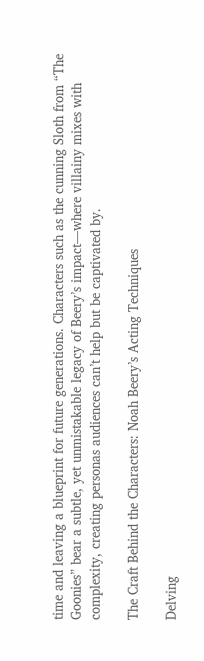time and leaving a blueprint for future generations. Characters such as the cunning Sloth from “The Goonies” bear a subtle, yet unmistakable legacy of Beery’s impact—where villainy mixes with complexity, creating personas audiences can’t help but be captivated by.

The Craft Behind the Characters: Noah Beery’s Acting Techniques

Delving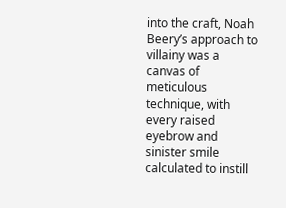into the craft, Noah Beery’s approach to villainy was a canvas of meticulous technique, with every raised eyebrow and sinister smile calculated to instill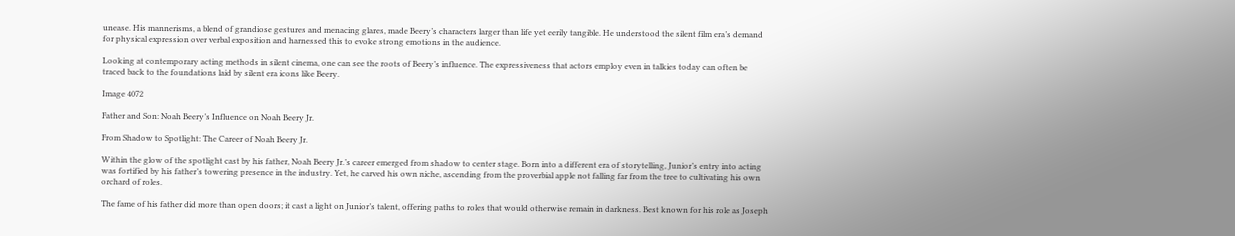unease. His mannerisms, a blend of grandiose gestures and menacing glares, made Beery’s characters larger than life yet eerily tangible. He understood the silent film era’s demand for physical expression over verbal exposition and harnessed this to evoke strong emotions in the audience.

Looking at contemporary acting methods in silent cinema, one can see the roots of Beery’s influence. The expressiveness that actors employ even in talkies today can often be traced back to the foundations laid by silent era icons like Beery.

Image 4072

Father and Son: Noah Beery’s Influence on Noah Beery Jr.

From Shadow to Spotlight: The Career of Noah Beery Jr.

Within the glow of the spotlight cast by his father, Noah Beery Jr.’s career emerged from shadow to center stage. Born into a different era of storytelling, Junior’s entry into acting was fortified by his father’s towering presence in the industry. Yet, he carved his own niche, ascending from the proverbial apple not falling far from the tree to cultivating his own orchard of roles.

The fame of his father did more than open doors; it cast a light on Junior’s talent, offering paths to roles that would otherwise remain in darkness. Best known for his role as Joseph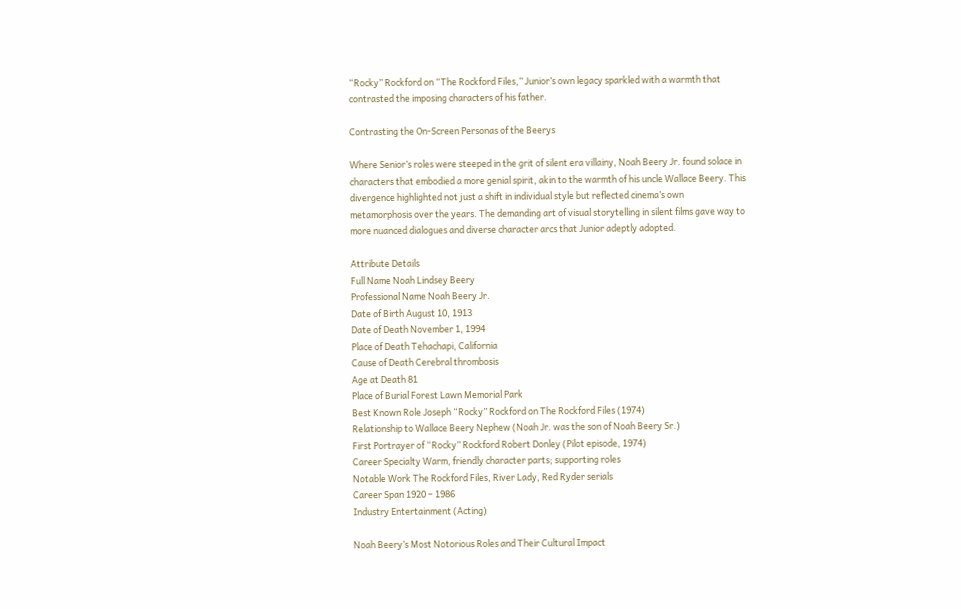“Rocky” Rockford on “The Rockford Files,” Junior’s own legacy sparkled with a warmth that contrasted the imposing characters of his father.

Contrasting the On-Screen Personas of the Beerys

Where Senior’s roles were steeped in the grit of silent era villainy, Noah Beery Jr. found solace in characters that embodied a more genial spirit, akin to the warmth of his uncle Wallace Beery. This divergence highlighted not just a shift in individual style but reflected cinema’s own metamorphosis over the years. The demanding art of visual storytelling in silent films gave way to more nuanced dialogues and diverse character arcs that Junior adeptly adopted.

Attribute Details
Full Name Noah Lindsey Beery
Professional Name Noah Beery Jr.
Date of Birth August 10, 1913
Date of Death November 1, 1994
Place of Death Tehachapi, California
Cause of Death Cerebral thrombosis
Age at Death 81
Place of Burial Forest Lawn Memorial Park
Best Known Role Joseph “Rocky” Rockford on The Rockford Files (1974)
Relationship to Wallace Beery Nephew (Noah Jr. was the son of Noah Beery Sr.)
First Portrayer of “Rocky” Rockford Robert Donley (Pilot episode, 1974)
Career Specialty Warm, friendly character parts; supporting roles
Notable Work The Rockford Files, River Lady, Red Ryder serials
Career Span 1920 – 1986
Industry Entertainment (Acting)

Noah Beery’s Most Notorious Roles and Their Cultural Impact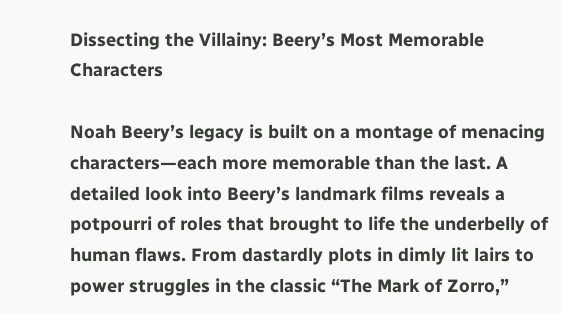Dissecting the Villainy: Beery’s Most Memorable Characters

Noah Beery’s legacy is built on a montage of menacing characters—each more memorable than the last. A detailed look into Beery’s landmark films reveals a potpourri of roles that brought to life the underbelly of human flaws. From dastardly plots in dimly lit lairs to power struggles in the classic “The Mark of Zorro,”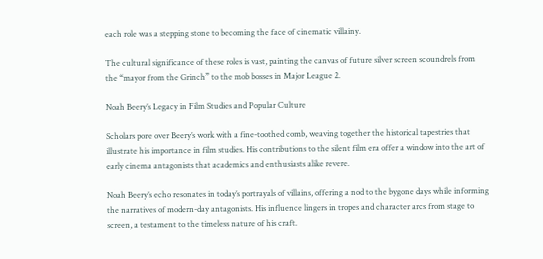each role was a stepping stone to becoming the face of cinematic villainy.

The cultural significance of these roles is vast, painting the canvas of future silver screen scoundrels from the “mayor from the Grinch” to the mob bosses in Major League 2.

Noah Beery’s Legacy in Film Studies and Popular Culture

Scholars pore over Beery’s work with a fine-toothed comb, weaving together the historical tapestries that illustrate his importance in film studies. His contributions to the silent film era offer a window into the art of early cinema antagonists that academics and enthusiasts alike revere.

Noah Beery’s echo resonates in today’s portrayals of villains, offering a nod to the bygone days while informing the narratives of modern-day antagonists. His influence lingers in tropes and character arcs from stage to screen, a testament to the timeless nature of his craft.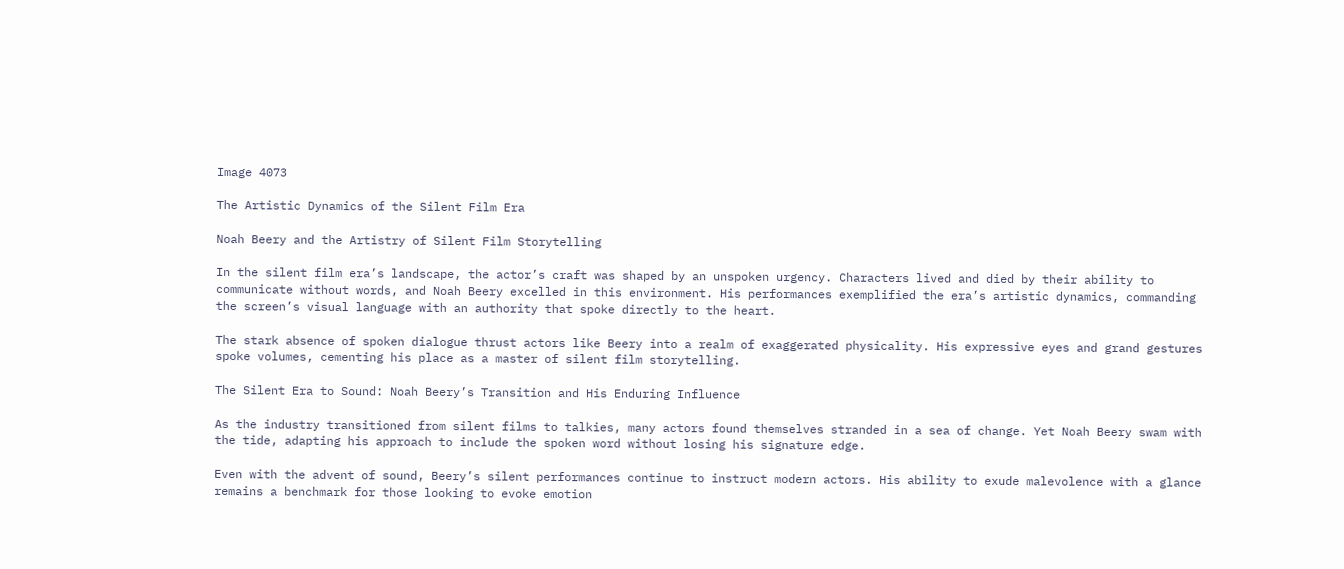Image 4073

The Artistic Dynamics of the Silent Film Era

Noah Beery and the Artistry of Silent Film Storytelling

In the silent film era’s landscape, the actor’s craft was shaped by an unspoken urgency. Characters lived and died by their ability to communicate without words, and Noah Beery excelled in this environment. His performances exemplified the era’s artistic dynamics, commanding the screen’s visual language with an authority that spoke directly to the heart.

The stark absence of spoken dialogue thrust actors like Beery into a realm of exaggerated physicality. His expressive eyes and grand gestures spoke volumes, cementing his place as a master of silent film storytelling.

The Silent Era to Sound: Noah Beery’s Transition and His Enduring Influence

As the industry transitioned from silent films to talkies, many actors found themselves stranded in a sea of change. Yet Noah Beery swam with the tide, adapting his approach to include the spoken word without losing his signature edge.

Even with the advent of sound, Beery’s silent performances continue to instruct modern actors. His ability to exude malevolence with a glance remains a benchmark for those looking to evoke emotion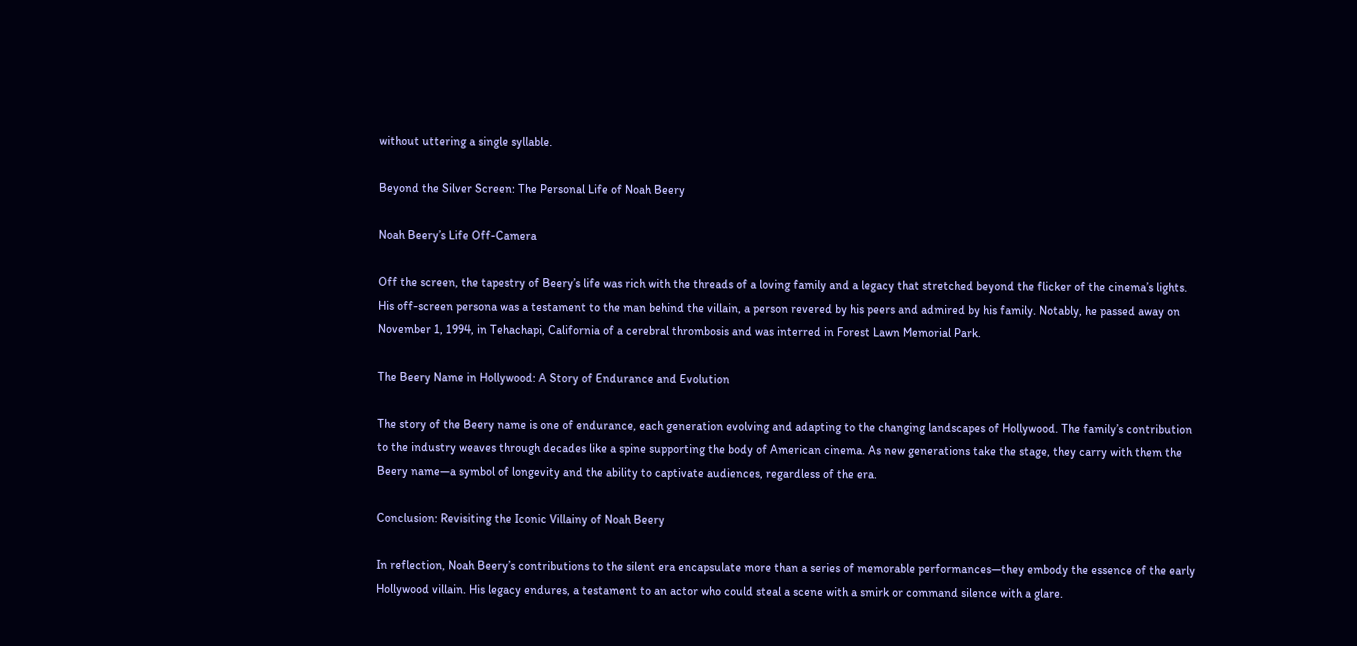without uttering a single syllable.

Beyond the Silver Screen: The Personal Life of Noah Beery

Noah Beery’s Life Off-Camera

Off the screen, the tapestry of Beery’s life was rich with the threads of a loving family and a legacy that stretched beyond the flicker of the cinema’s lights. His off-screen persona was a testament to the man behind the villain, a person revered by his peers and admired by his family. Notably, he passed away on November 1, 1994, in Tehachapi, California of a cerebral thrombosis and was interred in Forest Lawn Memorial Park.

The Beery Name in Hollywood: A Story of Endurance and Evolution

The story of the Beery name is one of endurance, each generation evolving and adapting to the changing landscapes of Hollywood. The family’s contribution to the industry weaves through decades like a spine supporting the body of American cinema. As new generations take the stage, they carry with them the Beery name—a symbol of longevity and the ability to captivate audiences, regardless of the era.

Conclusion: Revisiting the Iconic Villainy of Noah Beery

In reflection, Noah Beery’s contributions to the silent era encapsulate more than a series of memorable performances—they embody the essence of the early Hollywood villain. His legacy endures, a testament to an actor who could steal a scene with a smirk or command silence with a glare.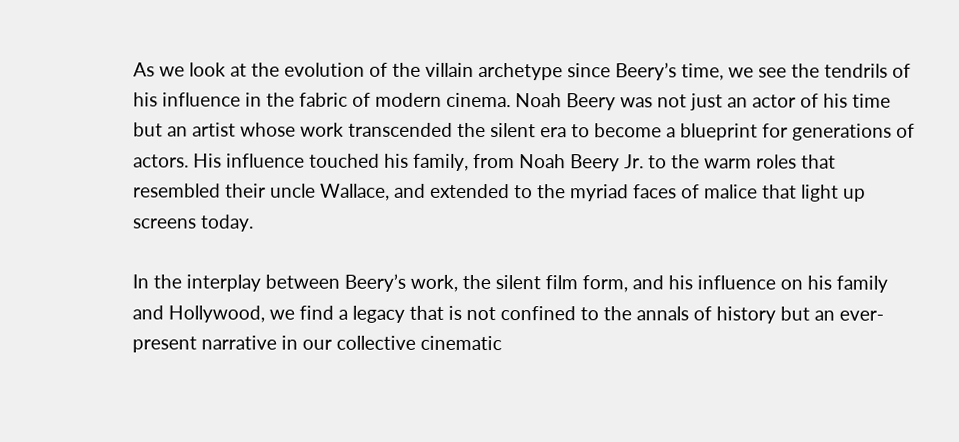As we look at the evolution of the villain archetype since Beery’s time, we see the tendrils of his influence in the fabric of modern cinema. Noah Beery was not just an actor of his time but an artist whose work transcended the silent era to become a blueprint for generations of actors. His influence touched his family, from Noah Beery Jr. to the warm roles that resembled their uncle Wallace, and extended to the myriad faces of malice that light up screens today.

In the interplay between Beery’s work, the silent film form, and his influence on his family and Hollywood, we find a legacy that is not confined to the annals of history but an ever-present narrative in our collective cinematic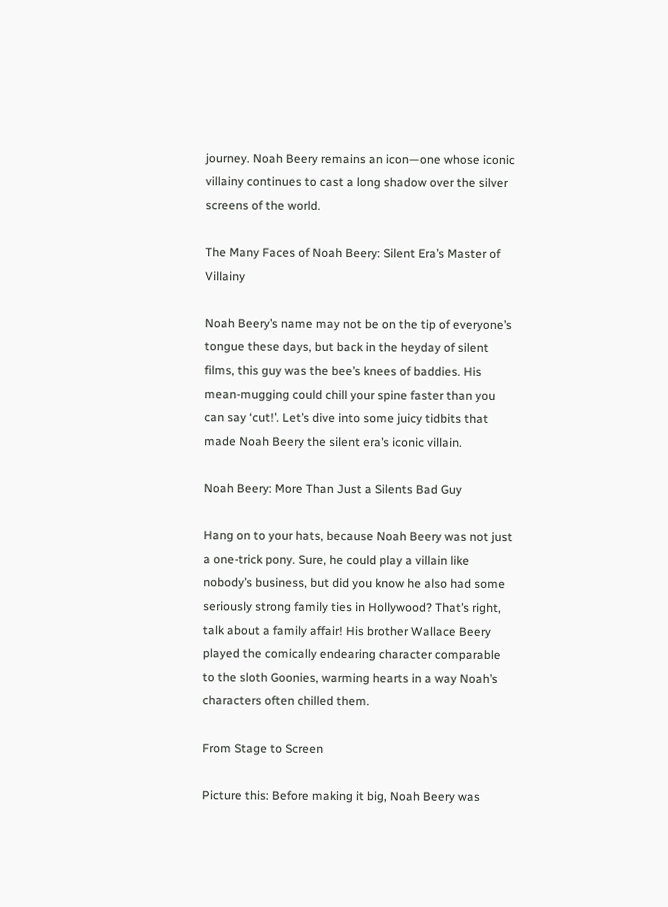journey. Noah Beery remains an icon—one whose iconic villainy continues to cast a long shadow over the silver screens of the world.

The Many Faces of Noah Beery: Silent Era’s Master of Villainy

Noah Beery’s name may not be on the tip of everyone’s tongue these days, but back in the heyday of silent films, this guy was the bee’s knees of baddies. His mean-mugging could chill your spine faster than you can say ‘cut!’. Let’s dive into some juicy tidbits that made Noah Beery the silent era’s iconic villain.

Noah Beery: More Than Just a Silents Bad Guy

Hang on to your hats, because Noah Beery was not just a one-trick pony. Sure, he could play a villain like nobody’s business, but did you know he also had some seriously strong family ties in Hollywood? That’s right, talk about a family affair! His brother Wallace Beery played the comically endearing character comparable to the sloth Goonies, warming hearts in a way Noah’s characters often chilled them.

From Stage to Screen

Picture this: Before making it big, Noah Beery was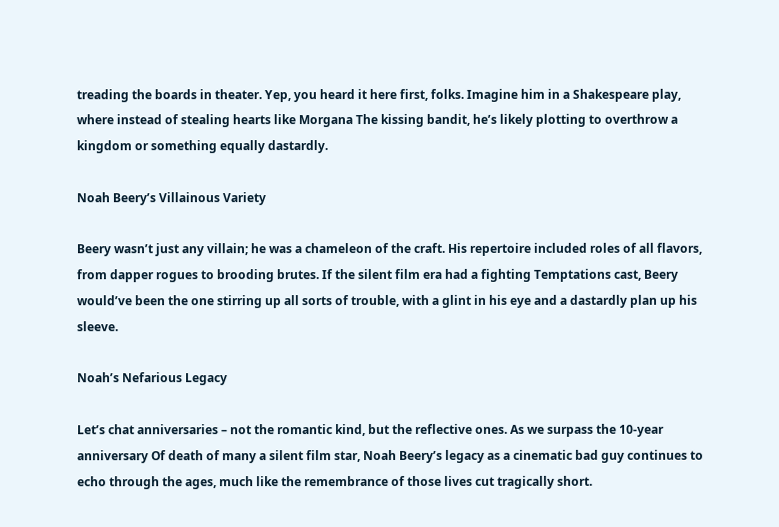treading the boards in theater. Yep, you heard it here first, folks. Imagine him in a Shakespeare play, where instead of stealing hearts like Morgana The kissing bandit, he’s likely plotting to overthrow a kingdom or something equally dastardly.

Noah Beery’s Villainous Variety

Beery wasn’t just any villain; he was a chameleon of the craft. His repertoire included roles of all flavors, from dapper rogues to brooding brutes. If the silent film era had a fighting Temptations cast, Beery would’ve been the one stirring up all sorts of trouble, with a glint in his eye and a dastardly plan up his sleeve.

Noah’s Nefarious Legacy

Let’s chat anniversaries – not the romantic kind, but the reflective ones. As we surpass the 10-year anniversary Of death of many a silent film star, Noah Beery’s legacy as a cinematic bad guy continues to echo through the ages, much like the remembrance of those lives cut tragically short.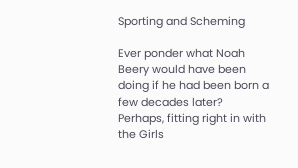Sporting and Scheming

Ever ponder what Noah Beery would have been doing if he had been born a few decades later? Perhaps, fitting right in with the Girls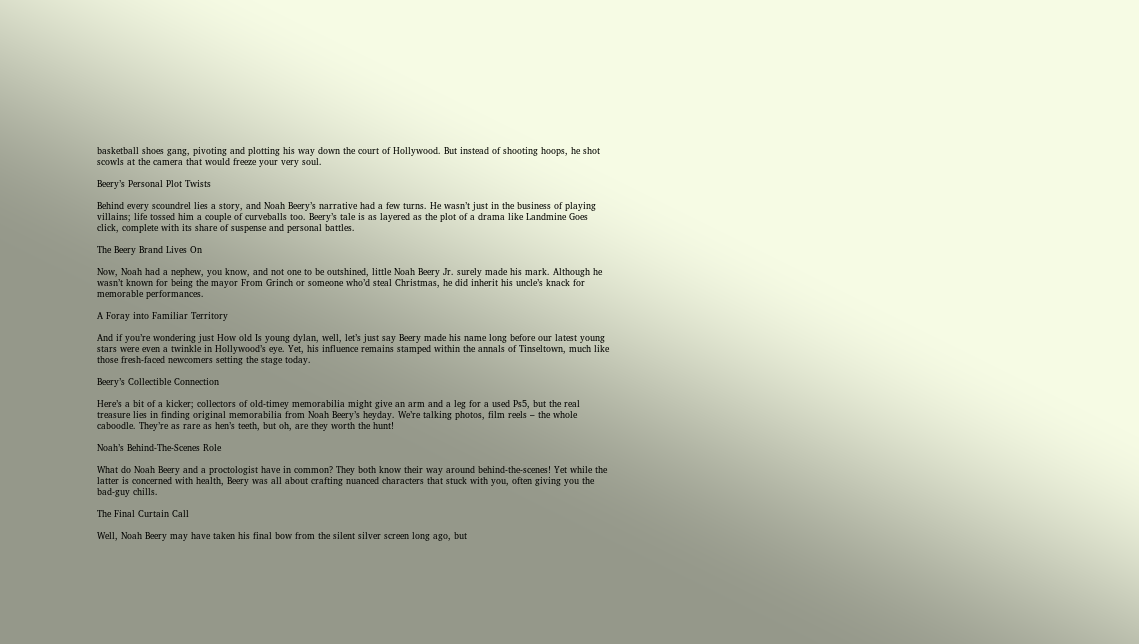basketball shoes gang, pivoting and plotting his way down the court of Hollywood. But instead of shooting hoops, he shot scowls at the camera that would freeze your very soul.

Beery’s Personal Plot Twists

Behind every scoundrel lies a story, and Noah Beery’s narrative had a few turns. He wasn’t just in the business of playing villains; life tossed him a couple of curveballs too. Beery’s tale is as layered as the plot of a drama like Landmine Goes click, complete with its share of suspense and personal battles.

The Beery Brand Lives On

Now, Noah had a nephew, you know, and not one to be outshined, little Noah Beery Jr. surely made his mark. Although he wasn’t known for being the mayor From Grinch or someone who’d steal Christmas, he did inherit his uncle’s knack for memorable performances.

A Foray into Familiar Territory

And if you’re wondering just How old Is young dylan, well, let’s just say Beery made his name long before our latest young stars were even a twinkle in Hollywood’s eye. Yet, his influence remains stamped within the annals of Tinseltown, much like those fresh-faced newcomers setting the stage today.

Beery’s Collectible Connection

Here’s a bit of a kicker; collectors of old-timey memorabilia might give an arm and a leg for a used Ps5, but the real treasure lies in finding original memorabilia from Noah Beery’s heyday. We’re talking photos, film reels – the whole caboodle. They’re as rare as hen’s teeth, but oh, are they worth the hunt!

Noah’s Behind-The-Scenes Role

What do Noah Beery and a proctologist have in common? They both know their way around behind-the-scenes! Yet while the latter is concerned with health, Beery was all about crafting nuanced characters that stuck with you, often giving you the bad-guy chills.

The Final Curtain Call

Well, Noah Beery may have taken his final bow from the silent silver screen long ago, but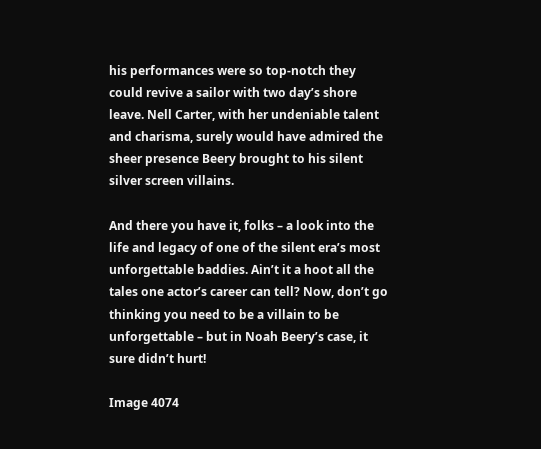his performances were so top-notch they could revive a sailor with two day’s shore leave. Nell Carter, with her undeniable talent and charisma, surely would have admired the sheer presence Beery brought to his silent silver screen villains.

And there you have it, folks – a look into the life and legacy of one of the silent era’s most unforgettable baddies. Ain’t it a hoot all the tales one actor’s career can tell? Now, don’t go thinking you need to be a villain to be unforgettable – but in Noah Beery’s case, it sure didn’t hurt!

Image 4074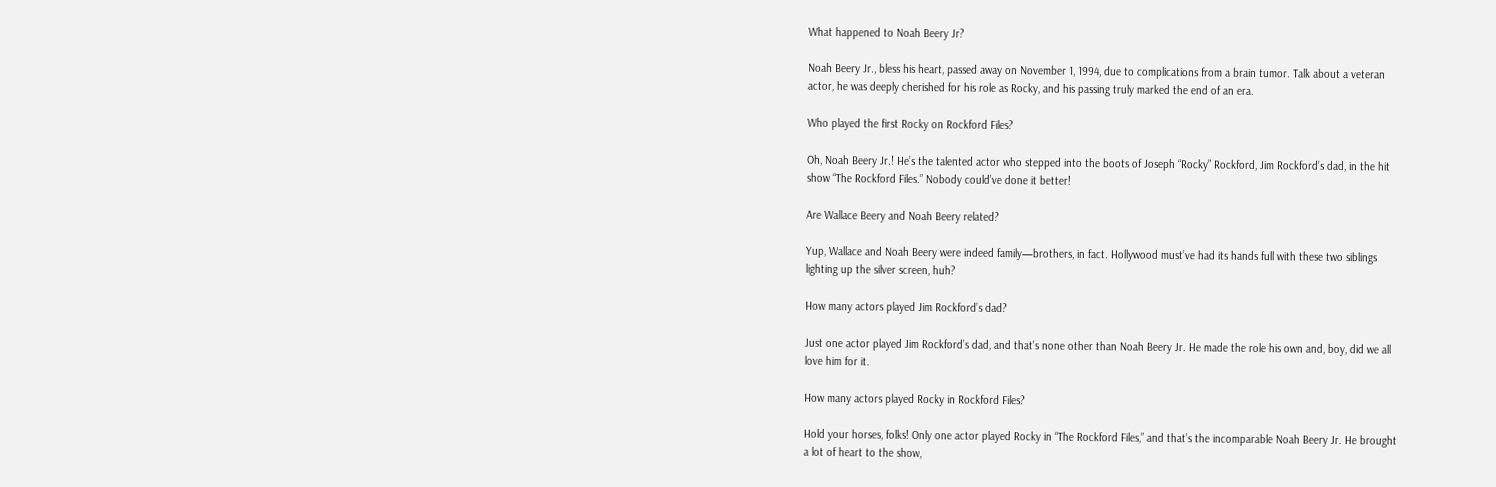What happened to Noah Beery Jr?

Noah Beery Jr., bless his heart, passed away on November 1, 1994, due to complications from a brain tumor. Talk about a veteran actor, he was deeply cherished for his role as Rocky, and his passing truly marked the end of an era.

Who played the first Rocky on Rockford Files?

Oh, Noah Beery Jr.! He’s the talented actor who stepped into the boots of Joseph “Rocky” Rockford, Jim Rockford’s dad, in the hit show “The Rockford Files.” Nobody could’ve done it better!

Are Wallace Beery and Noah Beery related?

Yup, Wallace and Noah Beery were indeed family—brothers, in fact. Hollywood must’ve had its hands full with these two siblings lighting up the silver screen, huh?

How many actors played Jim Rockford’s dad?

Just one actor played Jim Rockford’s dad, and that’s none other than Noah Beery Jr. He made the role his own and, boy, did we all love him for it.

How many actors played Rocky in Rockford Files?

Hold your horses, folks! Only one actor played Rocky in “The Rockford Files,” and that’s the incomparable Noah Beery Jr. He brought a lot of heart to the show,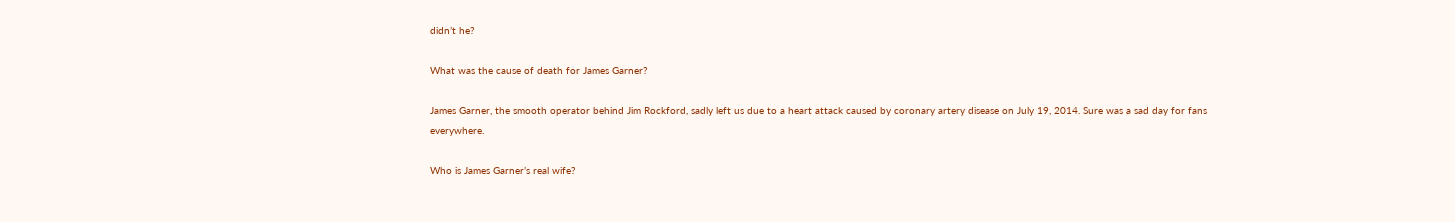didn’t he?

What was the cause of death for James Garner?

James Garner, the smooth operator behind Jim Rockford, sadly left us due to a heart attack caused by coronary artery disease on July 19, 2014. Sure was a sad day for fans everywhere.

Who is James Garner’s real wife?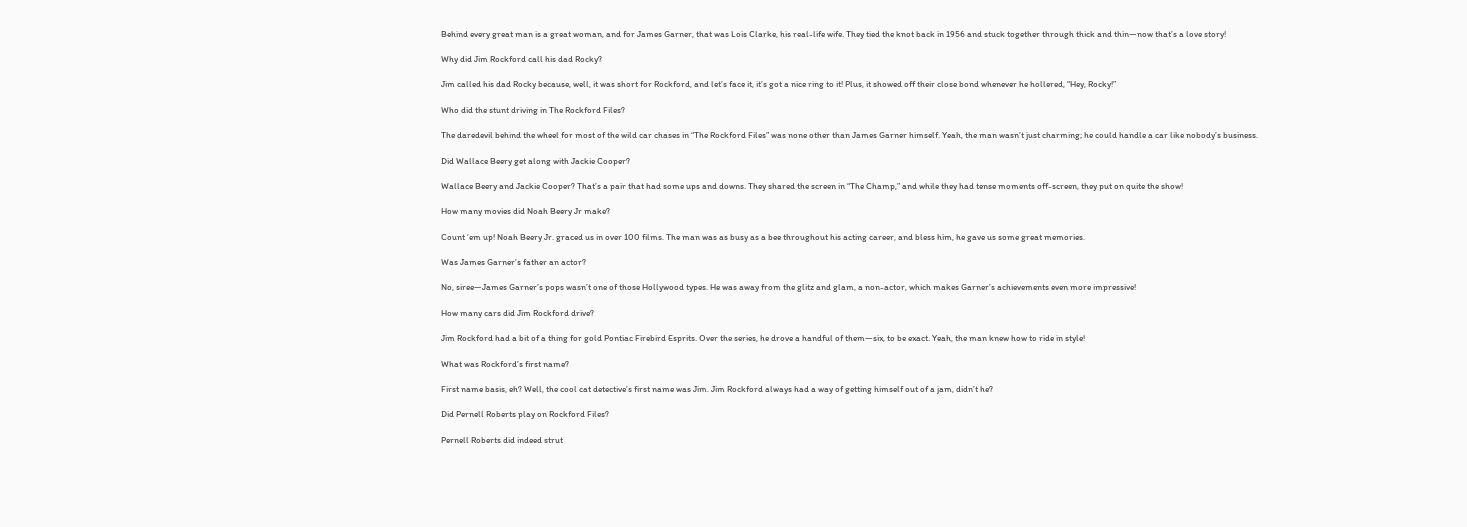Behind every great man is a great woman, and for James Garner, that was Lois Clarke, his real-life wife. They tied the knot back in 1956 and stuck together through thick and thin—now that’s a love story!

Why did Jim Rockford call his dad Rocky?

Jim called his dad Rocky because, well, it was short for Rockford, and let’s face it, it’s got a nice ring to it! Plus, it showed off their close bond whenever he hollered, “Hey, Rocky!”

Who did the stunt driving in The Rockford Files?

The daredevil behind the wheel for most of the wild car chases in “The Rockford Files” was none other than James Garner himself. Yeah, the man wasn’t just charming; he could handle a car like nobody’s business.

Did Wallace Beery get along with Jackie Cooper?

Wallace Beery and Jackie Cooper? That’s a pair that had some ups and downs. They shared the screen in “The Champ,” and while they had tense moments off-screen, they put on quite the show!

How many movies did Noah Beery Jr make?

Count ’em up! Noah Beery Jr. graced us in over 100 films. The man was as busy as a bee throughout his acting career, and bless him, he gave us some great memories.

Was James Garner’s father an actor?

No, siree—James Garner’s pops wasn’t one of those Hollywood types. He was away from the glitz and glam, a non-actor, which makes Garner’s achievements even more impressive!

How many cars did Jim Rockford drive?

Jim Rockford had a bit of a thing for gold Pontiac Firebird Esprits. Over the series, he drove a handful of them—six, to be exact. Yeah, the man knew how to ride in style!

What was Rockford’s first name?

First name basis, eh? Well, the cool cat detective’s first name was Jim. Jim Rockford always had a way of getting himself out of a jam, didn’t he?

Did Pernell Roberts play on Rockford Files?

Pernell Roberts did indeed strut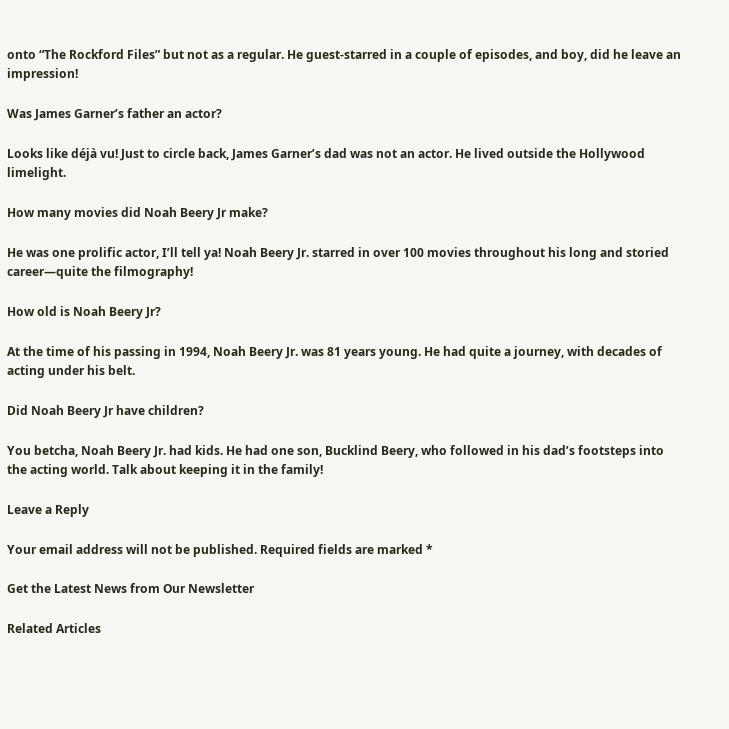onto “The Rockford Files” but not as a regular. He guest-starred in a couple of episodes, and boy, did he leave an impression!

Was James Garner’s father an actor?

Looks like déjà vu! Just to circle back, James Garner’s dad was not an actor. He lived outside the Hollywood limelight.

How many movies did Noah Beery Jr make?

He was one prolific actor, I’ll tell ya! Noah Beery Jr. starred in over 100 movies throughout his long and storied career—quite the filmography!

How old is Noah Beery Jr?

At the time of his passing in 1994, Noah Beery Jr. was 81 years young. He had quite a journey, with decades of acting under his belt.

Did Noah Beery Jr have children?

You betcha, Noah Beery Jr. had kids. He had one son, Bucklind Beery, who followed in his dad’s footsteps into the acting world. Talk about keeping it in the family!

Leave a Reply

Your email address will not be published. Required fields are marked *

Get the Latest News from Our Newsletter

Related Articles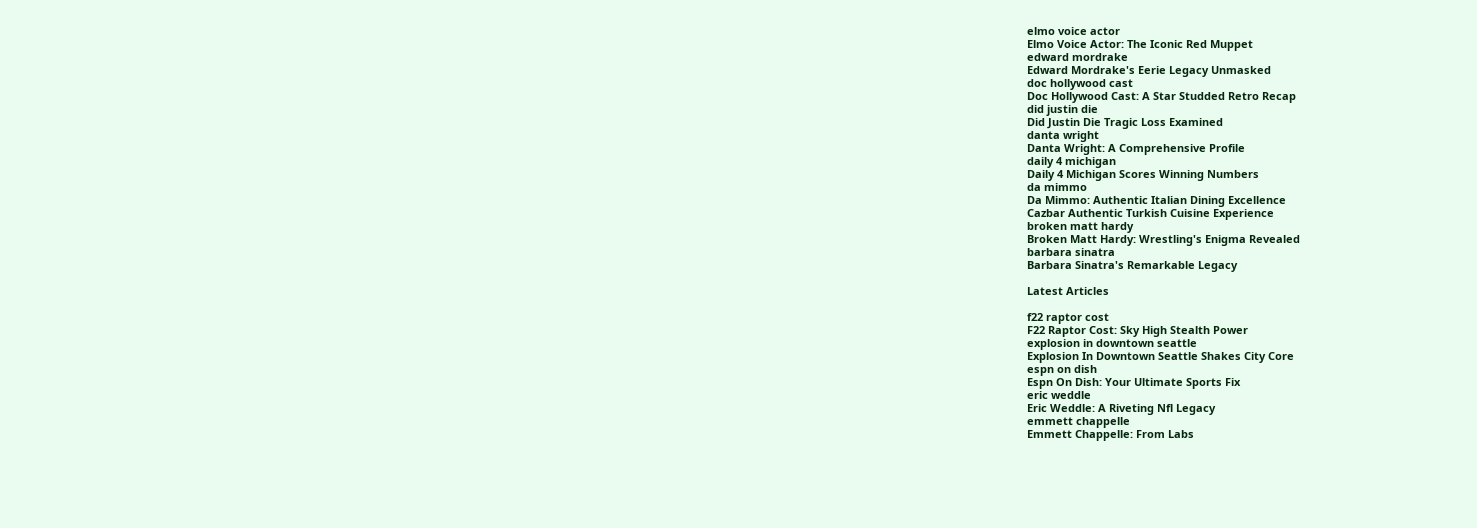elmo voice actor
Elmo Voice Actor: The Iconic Red Muppet
edward mordrake
Edward Mordrake's Eerie Legacy Unmasked
doc hollywood cast
Doc Hollywood Cast: A Star Studded Retro Recap
did justin die
Did Justin Die Tragic Loss Examined
danta wright
Danta Wright: A Comprehensive Profile
daily 4 michigan
Daily 4 Michigan Scores Winning Numbers
da mimmo
Da Mimmo: Authentic Italian Dining Excellence
Cazbar Authentic Turkish Cuisine Experience
broken matt hardy
Broken Matt Hardy: Wrestling's Enigma Revealed
barbara sinatra
Barbara Sinatra's Remarkable Legacy

Latest Articles

f22 raptor cost
F22 Raptor Cost: Sky High Stealth Power
explosion in downtown seattle
Explosion In Downtown Seattle Shakes City Core
espn on dish
Espn On Dish: Your Ultimate Sports Fix
eric weddle
Eric Weddle: A Riveting Nfl Legacy
emmett chappelle
Emmett Chappelle: From Labs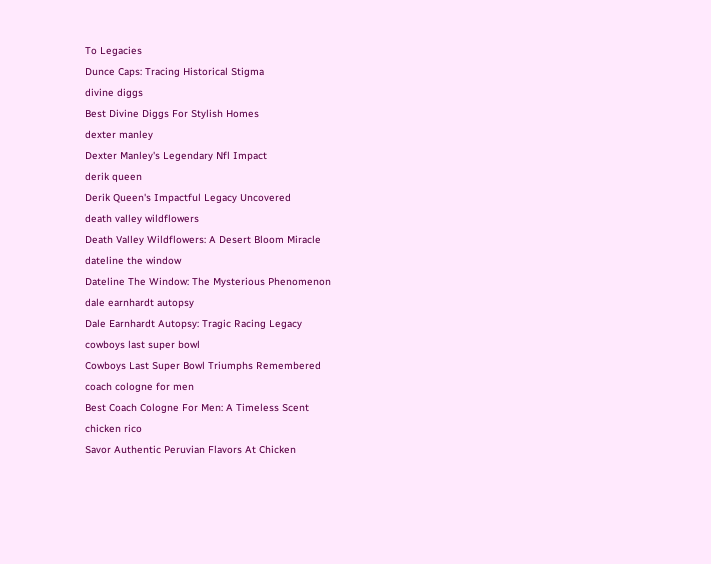To Legacies
Dunce Caps: Tracing Historical Stigma
divine diggs
Best Divine Diggs For Stylish Homes
dexter manley
Dexter Manley's Legendary Nfl Impact
derik queen
Derik Queen's Impactful Legacy Uncovered
death valley wildflowers
Death Valley Wildflowers: A Desert Bloom Miracle
dateline the window
Dateline The Window: The Mysterious Phenomenon
dale earnhardt autopsy
Dale Earnhardt Autopsy: Tragic Racing Legacy
cowboys last super bowl
Cowboys Last Super Bowl Triumphs Remembered
coach cologne for men
Best Coach Cologne For Men: A Timeless Scent
chicken rico
Savor Authentic Peruvian Flavors At Chicken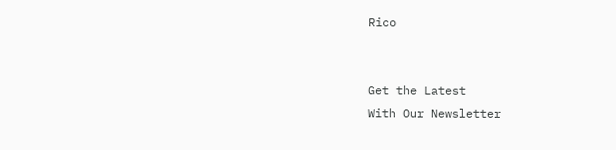Rico


Get the Latest
With Our Newsletter